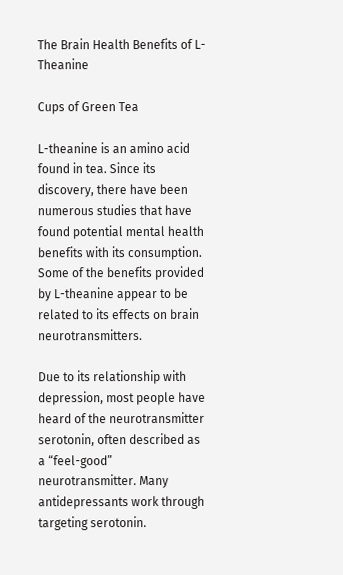The Brain Health Benefits of L-Theanine

Cups of Green Tea

L-theanine is an amino acid found in tea. Since its discovery, there have been numerous studies that have found potential mental health benefits with its consumption. Some of the benefits provided by L-theanine appear to be related to its effects on brain neurotransmitters.

Due to its relationship with depression, most people have heard of the neurotransmitter serotonin, often described as a “feel-good” neurotransmitter. Many antidepressants work through targeting serotonin.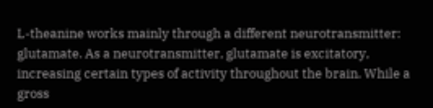L-theanine works mainly through a different neurotransmitter: glutamate. As a neurotransmitter, glutamate is excitatory, increasing certain types of activity throughout the brain. While a gross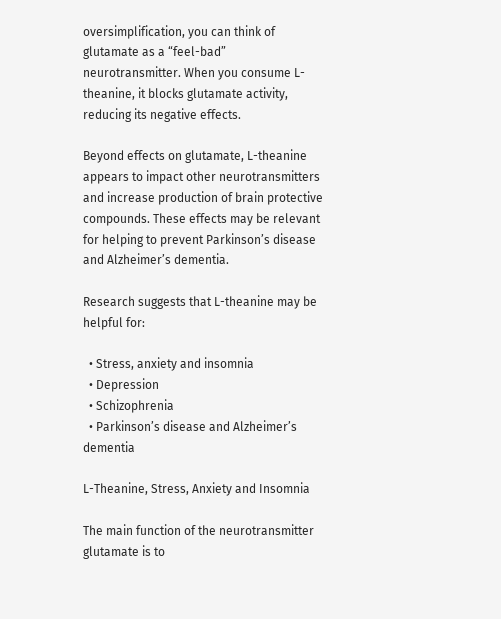oversimplification, you can think of glutamate as a “feel-bad” neurotransmitter. When you consume L-theanine, it blocks glutamate activity, reducing its negative effects.

Beyond effects on glutamate, L-theanine appears to impact other neurotransmitters and increase production of brain protective compounds. These effects may be relevant for helping to prevent Parkinson’s disease and Alzheimer’s dementia.

Research suggests that L-theanine may be helpful for:

  • Stress, anxiety and insomnia
  • Depression
  • Schizophrenia
  • Parkinson’s disease and Alzheimer’s dementia

L-Theanine, Stress, Anxiety and Insomnia

The main function of the neurotransmitter glutamate is to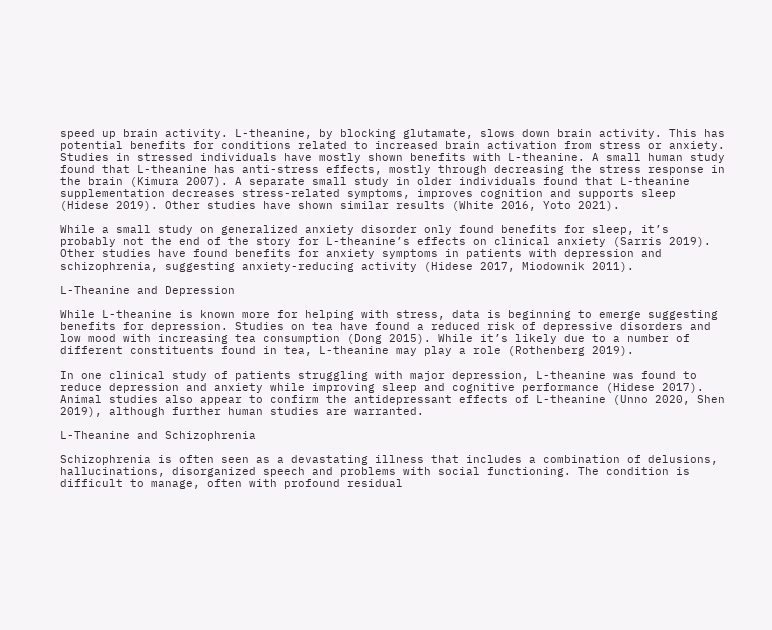speed up brain activity. L-theanine, by blocking glutamate, slows down brain activity. This has potential benefits for conditions related to increased brain activation from stress or anxiety. Studies in stressed individuals have mostly shown benefits with L-theanine. A small human study found that L-theanine has anti-stress effects, mostly through decreasing the stress response in the brain (Kimura 2007). A separate small study in older individuals found that L-theanine supplementation decreases stress-related symptoms, improves cognition and supports sleep (Hidese 2019). Other studies have shown similar results (White 2016, Yoto 2021).

While a small study on generalized anxiety disorder only found benefits for sleep, it’s probably not the end of the story for L-theanine’s effects on clinical anxiety (Sarris 2019). Other studies have found benefits for anxiety symptoms in patients with depression and schizophrenia, suggesting anxiety-reducing activity (Hidese 2017, Miodownik 2011).

L-Theanine and Depression

While L-theanine is known more for helping with stress, data is beginning to emerge suggesting benefits for depression. Studies on tea have found a reduced risk of depressive disorders and low mood with increasing tea consumption (Dong 2015). While it’s likely due to a number of different constituents found in tea, L-theanine may play a role (Rothenberg 2019).

In one clinical study of patients struggling with major depression, L-theanine was found to reduce depression and anxiety while improving sleep and cognitive performance (Hidese 2017). Animal studies also appear to confirm the antidepressant effects of L-theanine (Unno 2020, Shen 2019), although further human studies are warranted.

L-Theanine and Schizophrenia

Schizophrenia is often seen as a devastating illness that includes a combination of delusions, hallucinations, disorganized speech and problems with social functioning. The condition is difficult to manage, often with profound residual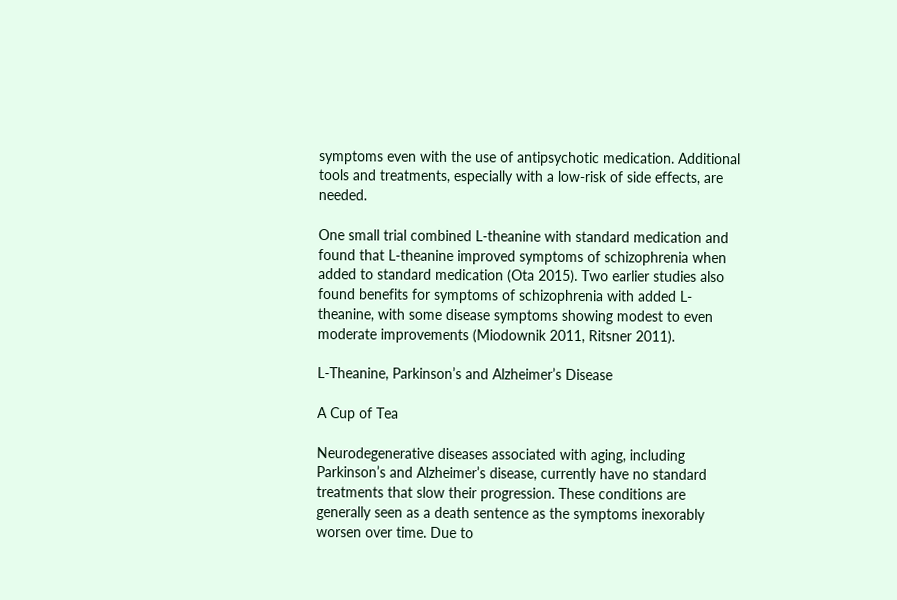symptoms even with the use of antipsychotic medication. Additional tools and treatments, especially with a low-risk of side effects, are needed.

One small trial combined L-theanine with standard medication and found that L-theanine improved symptoms of schizophrenia when added to standard medication (Ota 2015). Two earlier studies also found benefits for symptoms of schizophrenia with added L-theanine, with some disease symptoms showing modest to even moderate improvements (Miodownik 2011, Ritsner 2011).

L-Theanine, Parkinson’s and Alzheimer’s Disease

A Cup of Tea

Neurodegenerative diseases associated with aging, including Parkinson’s and Alzheimer’s disease, currently have no standard treatments that slow their progression. These conditions are generally seen as a death sentence as the symptoms inexorably worsen over time. Due to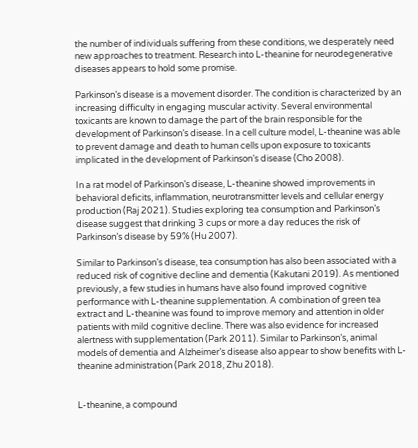the number of individuals suffering from these conditions, we desperately need new approaches to treatment. Research into L-theanine for neurodegenerative diseases appears to hold some promise.

Parkinson’s disease is a movement disorder. The condition is characterized by an increasing difficulty in engaging muscular activity. Several environmental toxicants are known to damage the part of the brain responsible for the development of Parkinson’s disease. In a cell culture model, L-theanine was able to prevent damage and death to human cells upon exposure to toxicants implicated in the development of Parkinson’s disease (Cho 2008).

In a rat model of Parkinson’s disease, L-theanine showed improvements in behavioral deficits, inflammation, neurotransmitter levels and cellular energy production (Raj 2021). Studies exploring tea consumption and Parkinson’s disease suggest that drinking 3 cups or more a day reduces the risk of Parkinson’s disease by 59% (Hu 2007).

Similar to Parkinson’s disease, tea consumption has also been associated with a reduced risk of cognitive decline and dementia (Kakutani 2019). As mentioned previously, a few studies in humans have also found improved cognitive performance with L-theanine supplementation. A combination of green tea extract and L-theanine was found to improve memory and attention in older patients with mild cognitive decline. There was also evidence for increased alertness with supplementation (Park 2011). Similar to Parkinson’s, animal models of dementia and Alzheimer’s disease also appear to show benefits with L-theanine administration (Park 2018, Zhu 2018).


L-theanine, a compound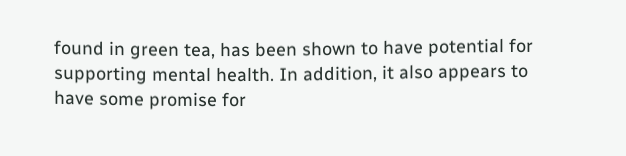found in green tea, has been shown to have potential for supporting mental health. In addition, it also appears to have some promise for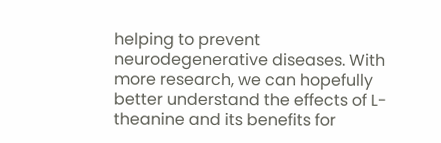helping to prevent neurodegenerative diseases. With more research, we can hopefully better understand the effects of L-theanine and its benefits for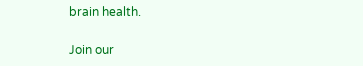brain health.

Join our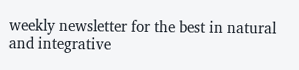weekly newsletter for the best in natural and integrative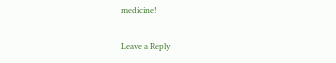medicine!

Leave a Reply